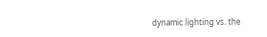dynamic lighting vs. the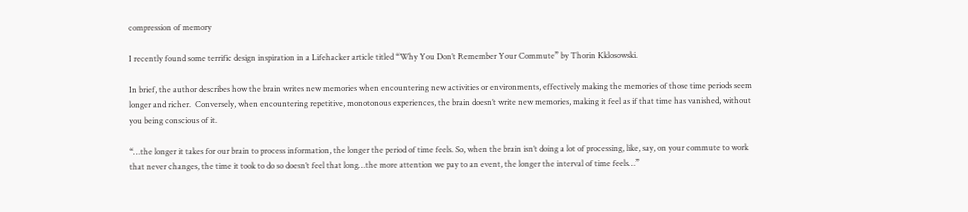compression of memory

I recently found some terrific design inspiration in a Lifehacker article titled “Why You Don’t Remember Your Commute” by Thorin Kklosowski.

In brief, the author describes how the brain writes new memories when encountering new activities or environments, effectively making the memories of those time periods seem longer and richer.  Conversely, when encountering repetitive, monotonous experiences, the brain doesn’t write new memories, making it feel as if that time has vanished, without you being conscious of it.

“…the longer it takes for our brain to process information, the longer the period of time feels. So, when the brain isn’t doing a lot of processing, like, say, on your commute to work that never changes, the time it took to do so doesn’t feel that long…the more attention we pay to an event, the longer the interval of time feels…”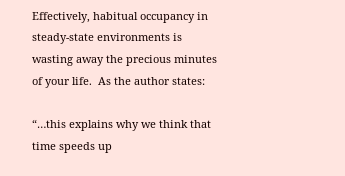Effectively, habitual occupancy in steady-state environments is wasting away the precious minutes of your life.  As the author states:

“…this explains why we think that time speeds up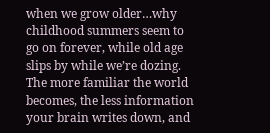when we grow older…why childhood summers seem to go on forever, while old age slips by while we’re dozing. The more familiar the world becomes, the less information your brain writes down, and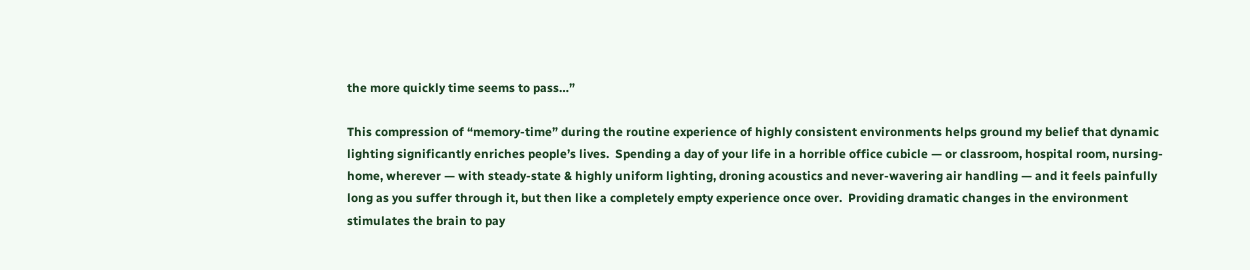the more quickly time seems to pass…”

This compression of “memory-time” during the routine experience of highly consistent environments helps ground my belief that dynamic lighting significantly enriches people’s lives.  Spending a day of your life in a horrible office cubicle — or classroom, hospital room, nursing-home, wherever — with steady-state & highly uniform lighting, droning acoustics and never-wavering air handling — and it feels painfully long as you suffer through it, but then like a completely empty experience once over.  Providing dramatic changes in the environment stimulates the brain to pay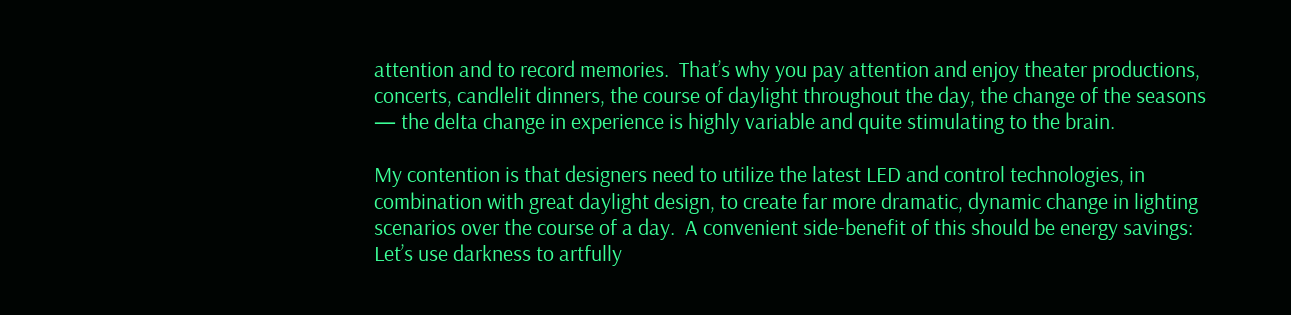attention and to record memories.  That’s why you pay attention and enjoy theater productions, concerts, candlelit dinners, the course of daylight throughout the day, the change of the seasons — the delta change in experience is highly variable and quite stimulating to the brain.

My contention is that designers need to utilize the latest LED and control technologies, in combination with great daylight design, to create far more dramatic, dynamic change in lighting scenarios over the course of a day.  A convenient side-benefit of this should be energy savings:  Let’s use darkness to artfully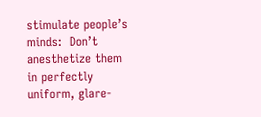stimulate people’s minds:  Don’t anesthetize them in perfectly uniform, glare-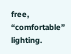free, “comfortable” lighting.